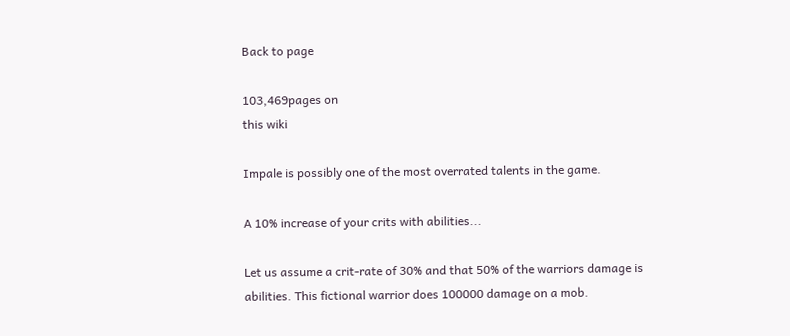Back to page

103,469pages on
this wiki

Impale is possibly one of the most overrated talents in the game.

A 10% increase of your crits with abilities...

Let us assume a crit-rate of 30% and that 50% of the warriors damage is abilities. This fictional warrior does 100000 damage on a mob.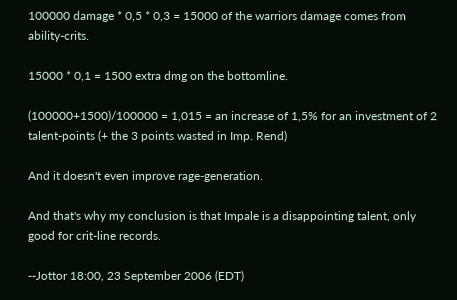100000 damage * 0,5 * 0,3 = 15000 of the warriors damage comes from ability-crits.

15000 * 0,1 = 1500 extra dmg on the bottomline.

(100000+1500)/100000 = 1,015 = an increase of 1,5% for an investment of 2 talent-points (+ the 3 points wasted in Imp. Rend)

And it doesn't even improve rage-generation.

And that's why my conclusion is that Impale is a disappointing talent, only good for crit-line records.

--Jottor 18:00, 23 September 2006 (EDT)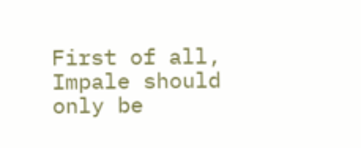First of all, Impale should only be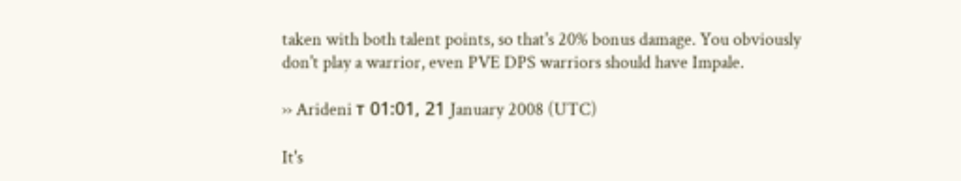taken with both talent points, so that's 20% bonus damage. You obviously don't play a warrior, even PVE DPS warriors should have Impale.

›› Arideni т 01:01, 21 January 2008 (UTC)

It's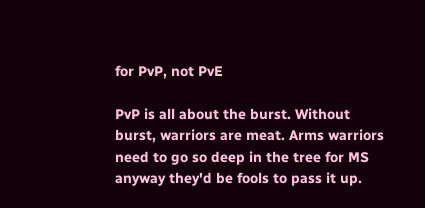for PvP, not PvE

PvP is all about the burst. Without burst, warriors are meat. Arms warriors need to go so deep in the tree for MS anyway they'd be fools to pass it up.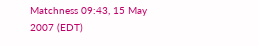Matchness 09:43, 15 May 2007 (EDT)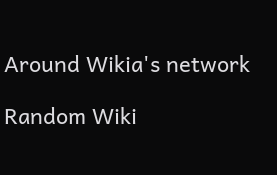Around Wikia's network

Random Wiki